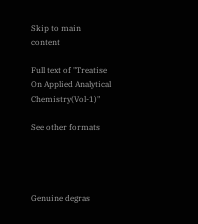Skip to main content

Full text of "Treatise On Applied Analytical Chemistry(Vol-1)"

See other formats




Genuine degras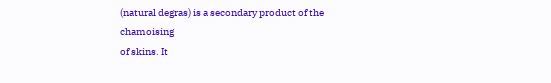(natural degras) is a secondary product of the chamoising
of skins. It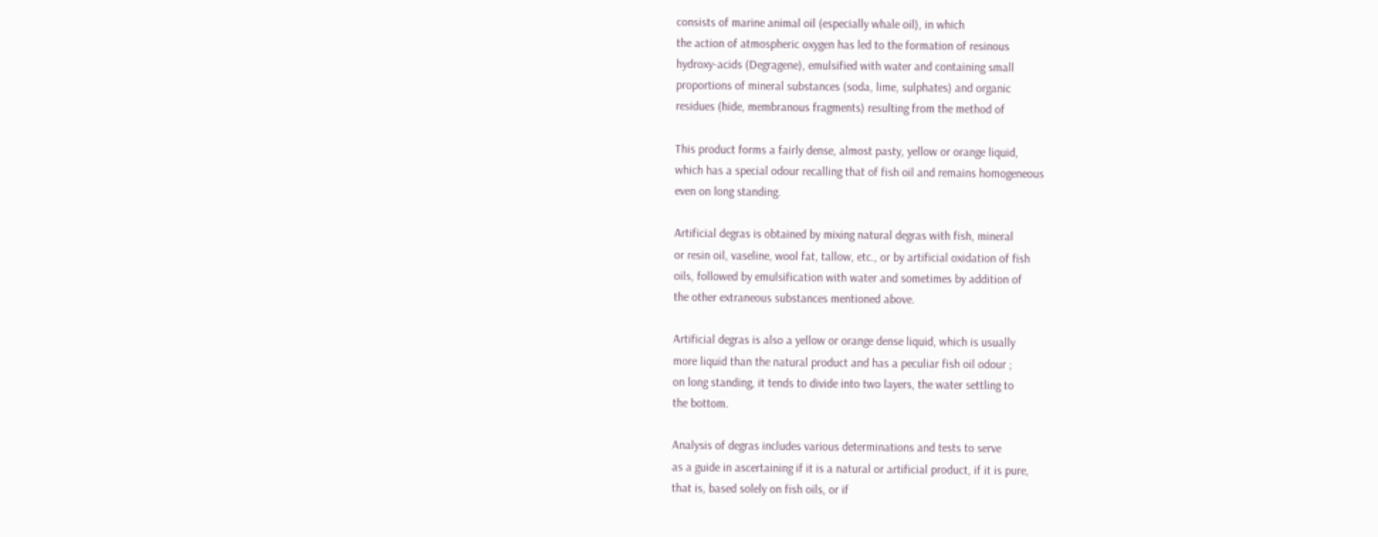consists of marine animal oil (especially whale oil), in which
the action of atmospheric oxygen has led to the formation of resinous
hydroxy-acids (Degragene), emulsified with water and containing small
proportions of mineral substances (soda, lime, sulphates) and organic
residues (hide, membranous fragments) resulting from the method of

This product forms a fairly dense, almost pasty, yellow or orange liquid,
which has a special odour recalling that of fish oil and remains homogeneous
even on long standing.

Artificial degras is obtained by mixing natural degras with fish, mineral
or resin oil, vaseline, wool fat, tallow, etc., or by artificial oxidation of fish
oils, followed by emulsification with water and sometimes by addition of
the other extraneous substances mentioned above.

Artificial degras is also a yellow or orange dense liquid, which is usually
more liquid than the natural product and has a peculiar fish oil odour ;
on long standing, it tends to divide into two layers, the water settling to
the bottom.

Analysis of degras includes various determinations and tests to serve
as a guide in ascertaining if it is a natural or artificial product, if it is pure,
that is, based solely on fish oils, or if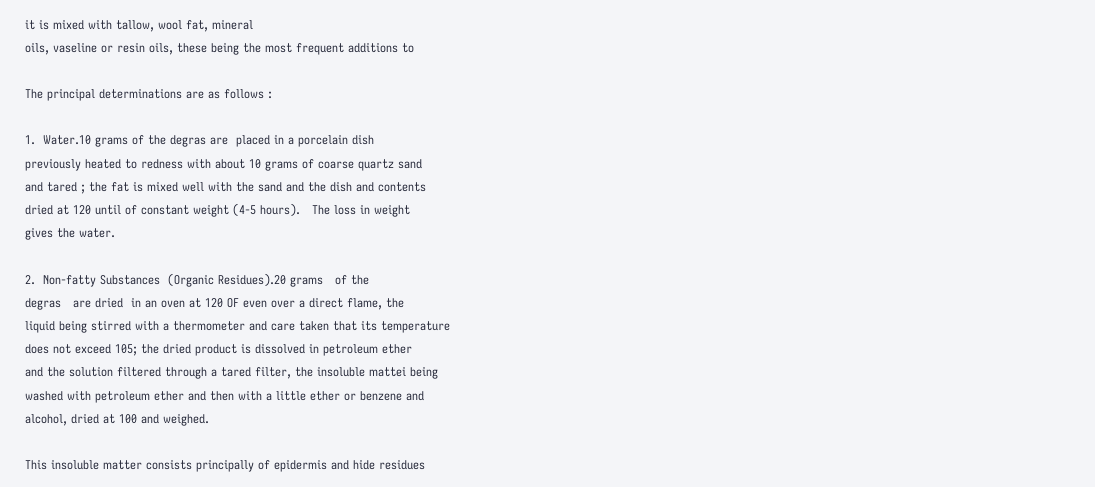it is mixed with tallow, wool fat, mineral
oils, vaseline or resin oils, these being the most frequent additions to

The principal determinations are as follows :

1.  Water.10 grams of the degras are  placed in a porcelain dish
previously heated to redness with about 10 grams of coarse quartz sand
and tared ; the fat is mixed well with the sand and the dish and contents
dried at 120 until of constant weight (4-5 hours).   The loss in weight
gives the water.

2.  Non-fatty Substances  (Organic Residues).20 grams   of the
degras   are dried  in an oven at 120 OF even over a direct flame, the
liquid being stirred with a thermometer and care taken that its temperature
does not exceed 105; the dried product is dissolved in petroleum ether
and the solution filtered through a tared filter, the insoluble mattei being
washed with petroleum ether and then with a little ether or benzene and
alcohol, dried at 100 and weighed.

This insoluble matter consists principally of epidermis and hide residues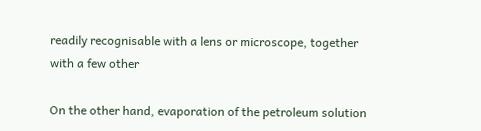readily recognisable with a lens or microscope, together with a few other

On the other hand, evaporation of the petroleum solution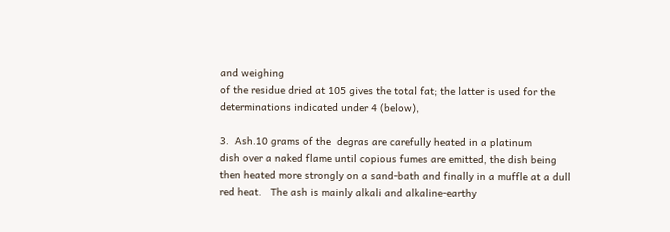and weighing
of the residue dried at 105 gives the total fat; the latter is used for the
determinations indicated under 4 (below),

3.  Ash.10 grams of the  degras are carefully heated in a platinum
dish over a naked flame until copious fumes are emitted, the dish being
then heated more strongly on a sand-bath and finally in a muffle at a dull
red heat.   The ash is mainly alkali and alkaline-earthy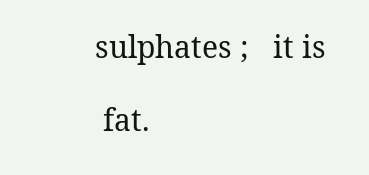sulphates ;   it is

 fat.